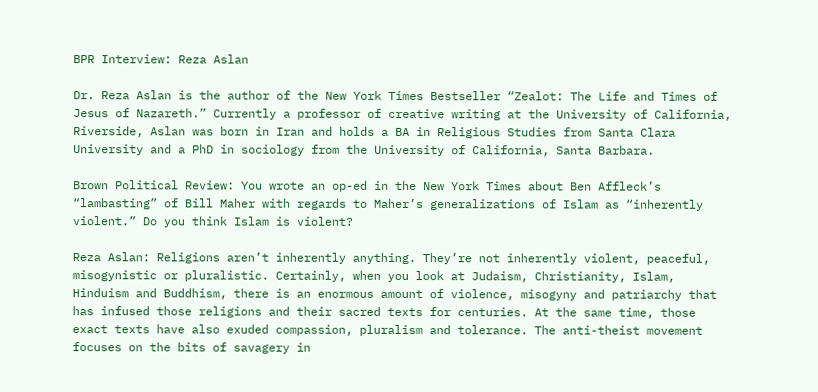BPR Interview: Reza Aslan

Dr. Reza Aslan is the author of the New York Times Bestseller “Zealot: The Life and Times of Jesus of Nazareth.” Currently a professor of creative writing at the University of California, Riverside, Aslan was born in Iran and holds a BA in Religious Studies from Santa Clara University and a PhD in sociology from the University of California, Santa Barbara.

Brown Political Review: You wrote an op-ed in the New York Times about Ben Affleck’s “lambasting” of Bill Maher with regards to Maher’s generalizations of Islam as “inherently violent.” Do you think Islam is violent?

Reza Aslan: Religions aren’t inherently anything. They’re not inherently violent, peaceful, misogynistic or pluralistic. Certainly, when you look at Judaism, Christianity, Islam, Hinduism and Buddhism, there is an enormous amount of violence, misogyny and patriarchy that has infused those religions and their sacred texts for centuries. At the same time, those exact texts have also exuded compassion, pluralism and tolerance. The anti-theist movement focuses on the bits of savagery in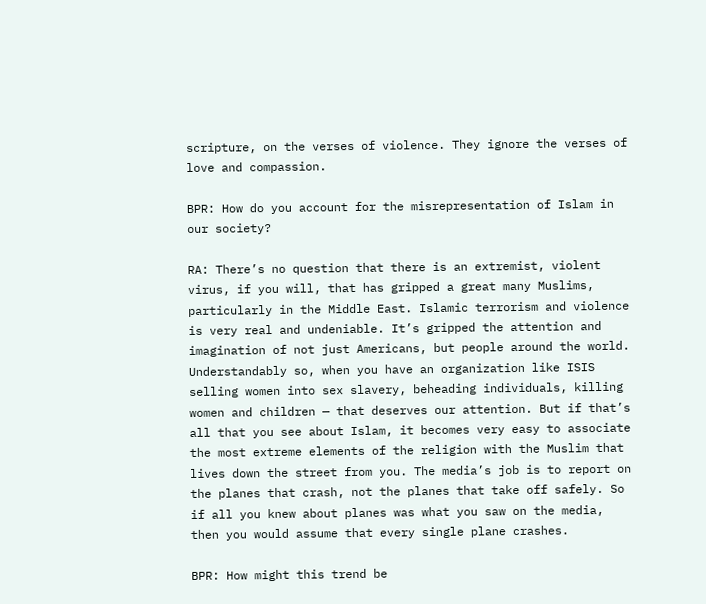scripture, on the verses of violence. They ignore the verses of love and compassion.

BPR: How do you account for the misrepresentation of Islam in our society?

RA: There’s no question that there is an extremist, violent virus, if you will, that has gripped a great many Muslims, particularly in the Middle East. Islamic terrorism and violence is very real and undeniable. It’s gripped the attention and imagination of not just Americans, but people around the world. Understandably so, when you have an organization like ISIS selling women into sex slavery, beheading individuals, killing women and children — that deserves our attention. But if that’s all that you see about Islam, it becomes very easy to associate the most extreme elements of the religion with the Muslim that lives down the street from you. The media’s job is to report on the planes that crash, not the planes that take off safely. So if all you knew about planes was what you saw on the media, then you would assume that every single plane crashes.

BPR: How might this trend be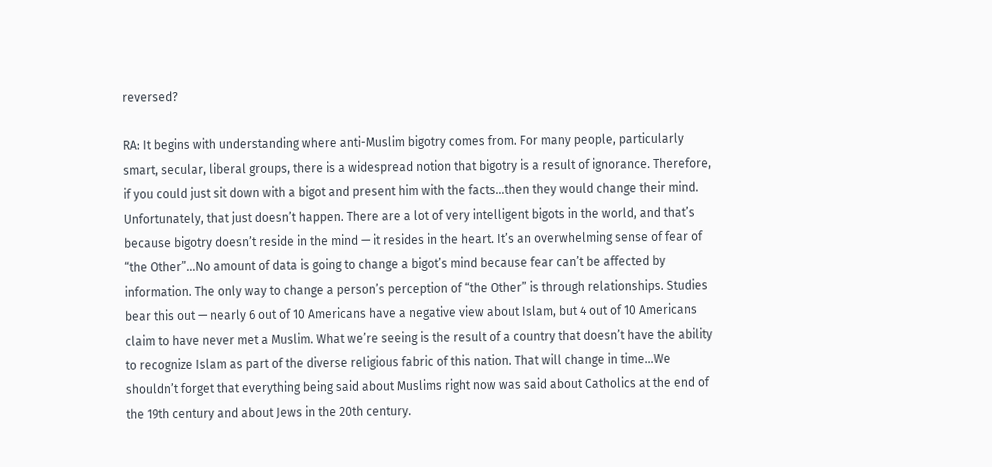reversed?

RA: It begins with understanding where anti-Muslim bigotry comes from. For many people, particularly smart, secular, liberal groups, there is a widespread notion that bigotry is a result of ignorance. Therefore, if you could just sit down with a bigot and present him with the facts…then they would change their mind. Unfortunately, that just doesn’t happen. There are a lot of very intelligent bigots in the world, and that’s because bigotry doesn’t reside in the mind — it resides in the heart. It’s an overwhelming sense of fear of “the Other”…No amount of data is going to change a bigot’s mind because fear can’t be affected by information. The only way to change a person’s perception of “the Other” is through relationships. Studies bear this out — nearly 6 out of 10 Americans have a negative view about Islam, but 4 out of 10 Americans claim to have never met a Muslim. What we’re seeing is the result of a country that doesn’t have the ability to recognize Islam as part of the diverse religious fabric of this nation. That will change in time…We shouldn’t forget that everything being said about Muslims right now was said about Catholics at the end of the 19th century and about Jews in the 20th century.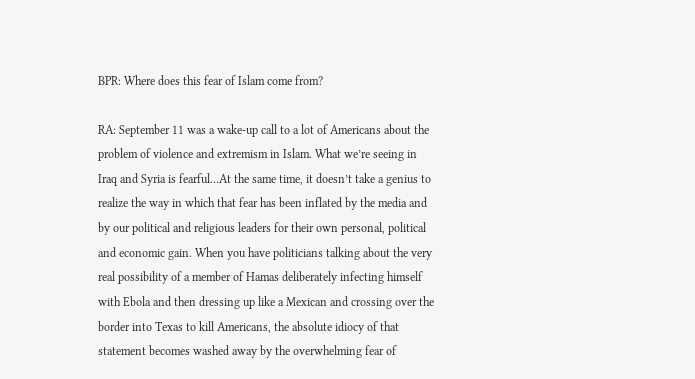BPR: Where does this fear of Islam come from?

RA: September 11 was a wake-up call to a lot of Americans about the problem of violence and extremism in Islam. What we’re seeing in Iraq and Syria is fearful…At the same time, it doesn’t take a genius to realize the way in which that fear has been inflated by the media and by our political and religious leaders for their own personal, political and economic gain. When you have politicians talking about the very real possibility of a member of Hamas deliberately infecting himself with Ebola and then dressing up like a Mexican and crossing over the border into Texas to kill Americans, the absolute idiocy of that statement becomes washed away by the overwhelming fear of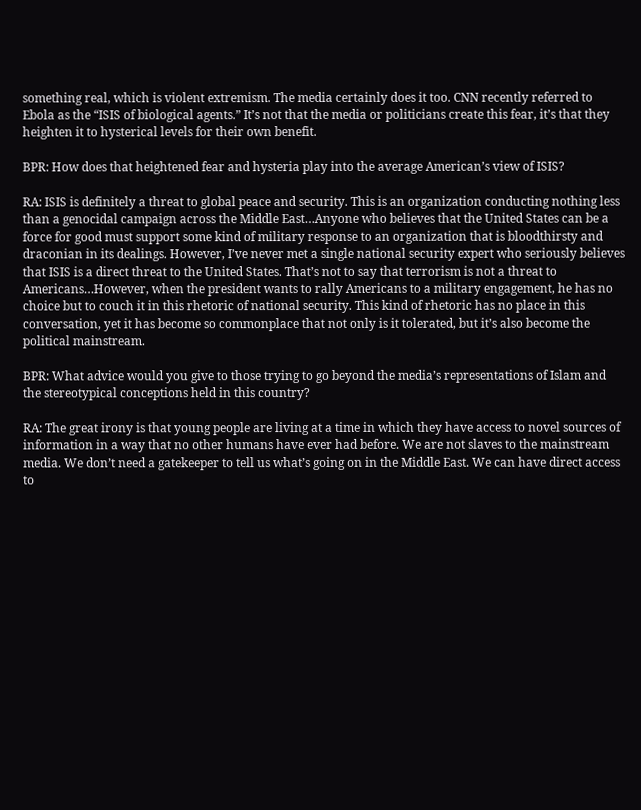something real, which is violent extremism. The media certainly does it too. CNN recently referred to Ebola as the “ISIS of biological agents.” It’s not that the media or politicians create this fear, it’s that they heighten it to hysterical levels for their own benefit.

BPR: How does that heightened fear and hysteria play into the average American’s view of ISIS?

RA: ISIS is definitely a threat to global peace and security. This is an organization conducting nothing less than a genocidal campaign across the Middle East…Anyone who believes that the United States can be a force for good must support some kind of military response to an organization that is bloodthirsty and draconian in its dealings. However, I’ve never met a single national security expert who seriously believes that ISIS is a direct threat to the United States. That’s not to say that terrorism is not a threat to Americans…However, when the president wants to rally Americans to a military engagement, he has no choice but to couch it in this rhetoric of national security. This kind of rhetoric has no place in this conversation, yet it has become so commonplace that not only is it tolerated, but it’s also become the political mainstream.

BPR: What advice would you give to those trying to go beyond the media’s representations of Islam and the stereotypical conceptions held in this country?

RA: The great irony is that young people are living at a time in which they have access to novel sources of information in a way that no other humans have ever had before. We are not slaves to the mainstream media. We don’t need a gatekeeper to tell us what’s going on in the Middle East. We can have direct access to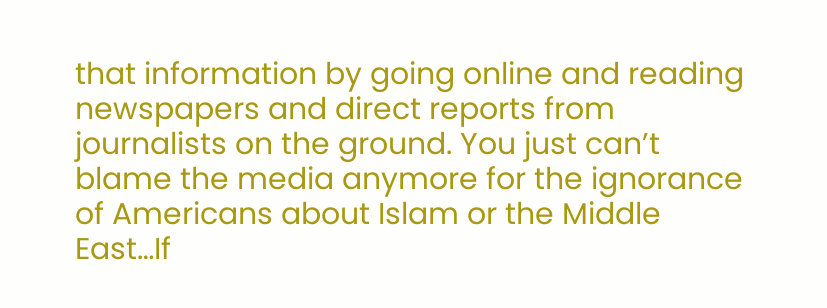that information by going online and reading newspapers and direct reports from journalists on the ground. You just can’t blame the media anymore for the ignorance of Americans about Islam or the Middle East…If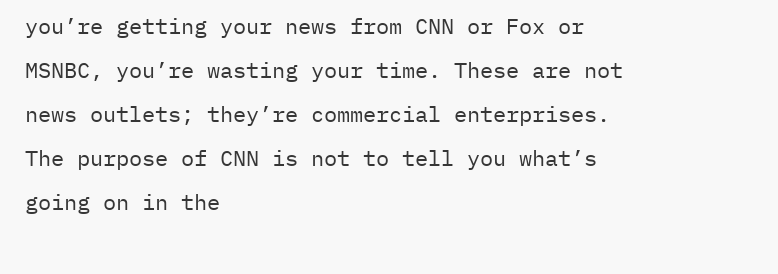you’re getting your news from CNN or Fox or MSNBC, you’re wasting your time. These are not news outlets; they’re commercial enterprises. The purpose of CNN is not to tell you what’s going on in the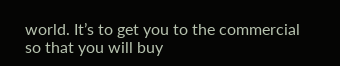world. It’s to get you to the commercial so that you will buy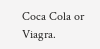Coca Cola or Viagra.